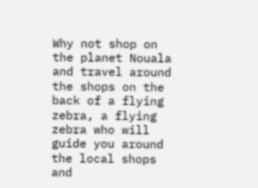Why not shop on the planet Nouala and travel around the shops on the back of a flying zebra, a flying zebra who will guide you around the local shops and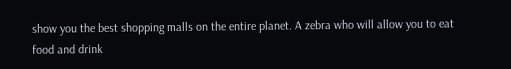show you the best shopping malls on the entire planet. A zebra who will allow you to eat food and drink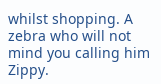whilst shopping. A zebra who will not mind you calling him Zippy.